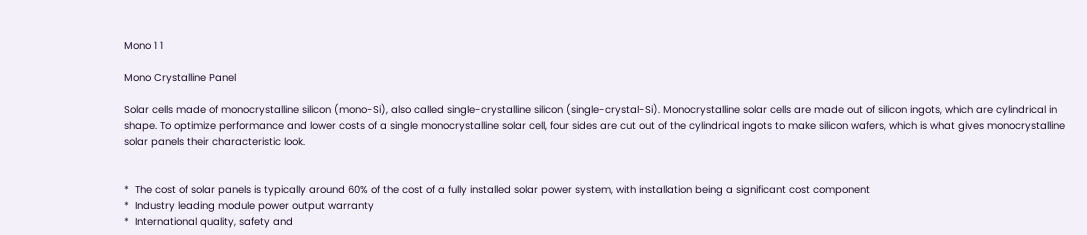Mono 1 1

Mono Crystalline Panel

Solar cells made of monocrystalline silicon (mono-Si), also called single-crystalline silicon (single-crystal-Si). Monocrystalline solar cells are made out of silicon ingots, which are cylindrical in shape. To optimize performance and lower costs of a single monocrystalline solar cell, four sides are cut out of the cylindrical ingots to make silicon wafers, which is what gives monocrystalline solar panels their characteristic look.


*  The cost of solar panels is typically around 60% of the cost of a fully installed solar power system, with installation being a significant cost component
*  Industry leading module power output warranty
*  International quality, safety and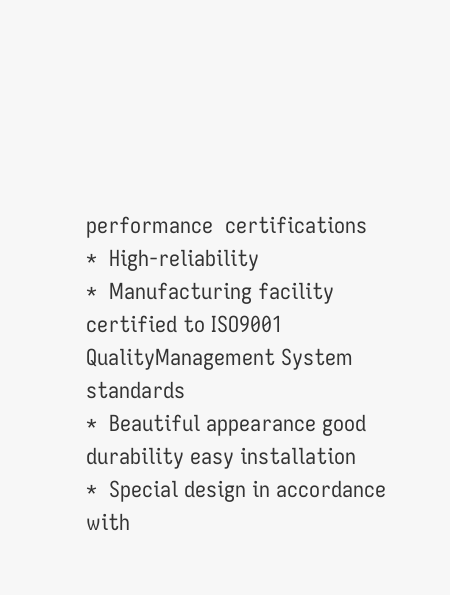performance  certifications
*  High-reliability
*  Manufacturing facility certified to ISO9001 QualityManagement System standards
*  Beautiful appearance good durability easy installation
*  Special design in accordance with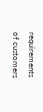requirements of customers